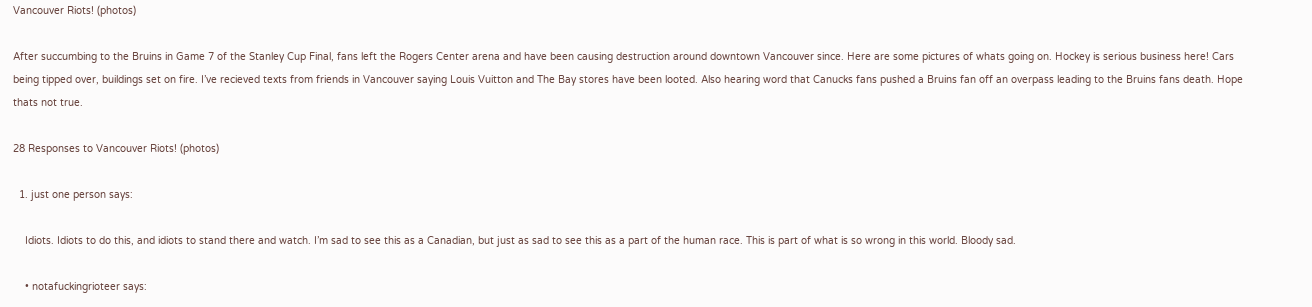Vancouver Riots! (photos)

After succumbing to the Bruins in Game 7 of the Stanley Cup Final, fans left the Rogers Center arena and have been causing destruction around downtown Vancouver since. Here are some pictures of whats going on. Hockey is serious business here! Cars being tipped over, buildings set on fire. I’ve recieved texts from friends in Vancouver saying Louis Vuitton and The Bay stores have been looted. Also hearing word that Canucks fans pushed a Bruins fan off an overpass leading to the Bruins fans death. Hope thats not true.

28 Responses to Vancouver Riots! (photos)

  1. just one person says:

    Idiots. Idiots to do this, and idiots to stand there and watch. I’m sad to see this as a Canadian, but just as sad to see this as a part of the human race. This is part of what is so wrong in this world. Bloody sad.

    • notafuckingrioteer says: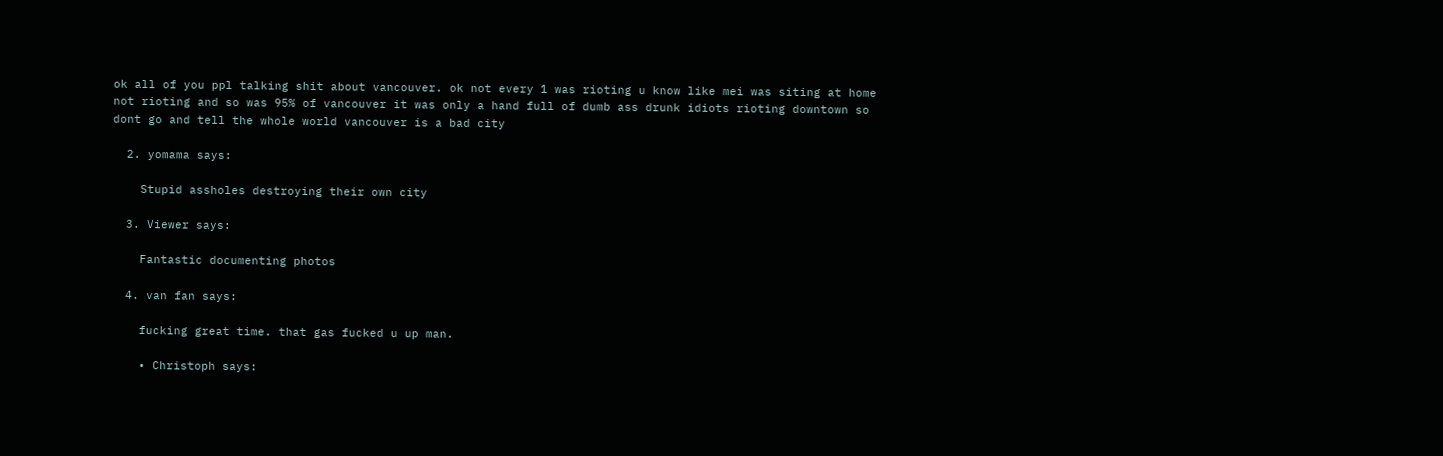ok all of you ppl talking shit about vancouver. ok not every 1 was rioting u know like mei was siting at home not rioting and so was 95% of vancouver it was only a hand full of dumb ass drunk idiots rioting downtown so dont go and tell the whole world vancouver is a bad city

  2. yomama says:

    Stupid assholes destroying their own city

  3. Viewer says:

    Fantastic documenting photos

  4. van fan says:

    fucking great time. that gas fucked u up man.

    • Christoph says: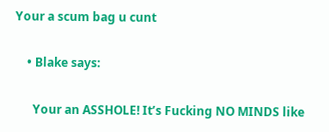Your a scum bag u cunt

    • Blake says:

      Your an ASSHOLE! It’s Fucking NO MINDS like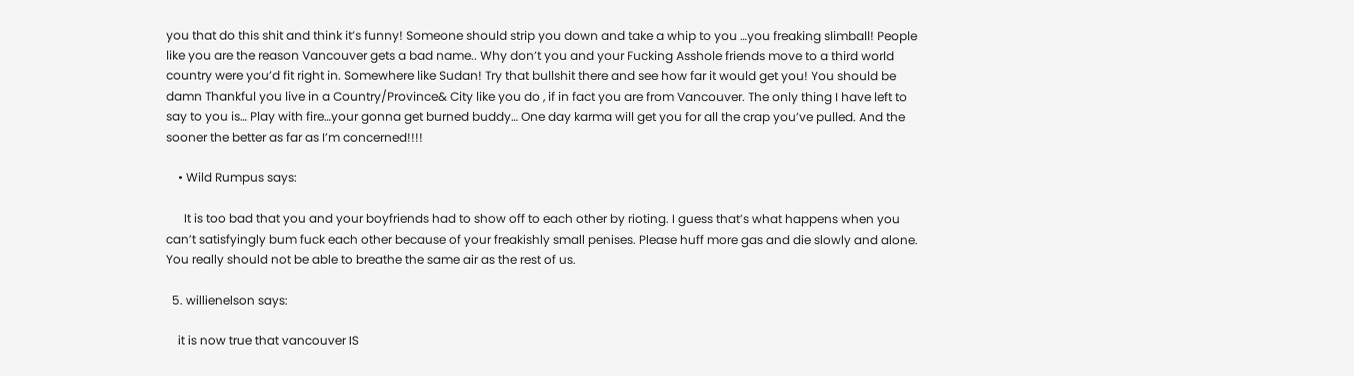you that do this shit and think it’s funny! Someone should strip you down and take a whip to you …you freaking slimball! People like you are the reason Vancouver gets a bad name.. Why don’t you and your Fucking Asshole friends move to a third world country were you’d fit right in. Somewhere like Sudan! Try that bullshit there and see how far it would get you! You should be damn Thankful you live in a Country/Province& City like you do , if in fact you are from Vancouver. The only thing I have left to say to you is… Play with fire…your gonna get burned buddy… One day karma will get you for all the crap you’ve pulled. And the sooner the better as far as I’m concerned!!!!

    • Wild Rumpus says:

      It is too bad that you and your boyfriends had to show off to each other by rioting. I guess that’s what happens when you can’t satisfyingly bum fuck each other because of your freakishly small penises. Please huff more gas and die slowly and alone. You really should not be able to breathe the same air as the rest of us.

  5. willienelson says:

    it is now true that vancouver IS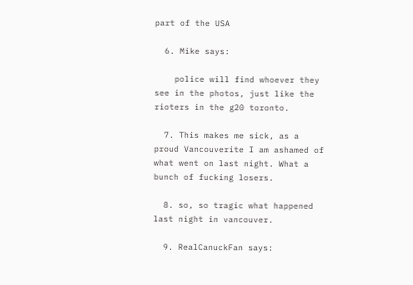part of the USA

  6. Mike says:

    police will find whoever they see in the photos, just like the rioters in the g20 toronto.

  7. This makes me sick, as a proud Vancouverite I am ashamed of what went on last night. What a bunch of fucking losers.

  8. so, so tragic what happened last night in vancouver.

  9. RealCanuckFan says: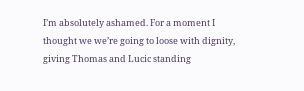I’m absolutely ashamed. For a moment I thought we we’re going to loose with dignity, giving Thomas and Lucic standing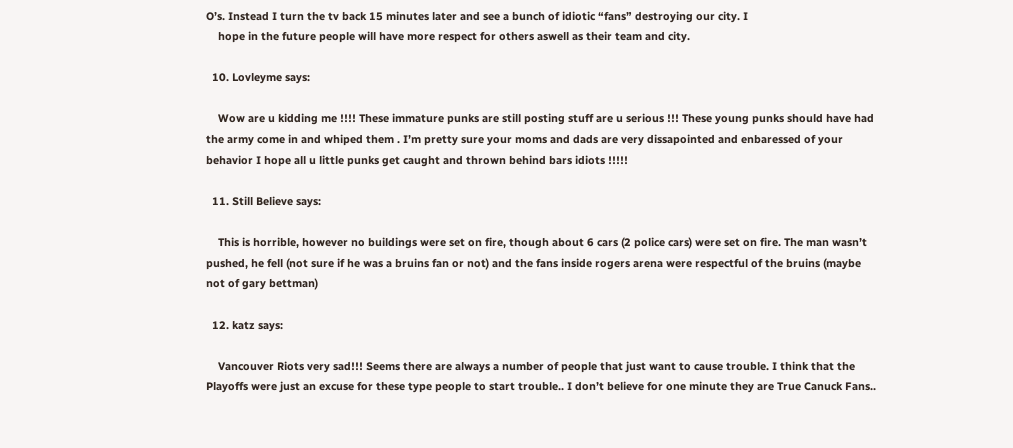O’s. Instead I turn the tv back 15 minutes later and see a bunch of idiotic “fans” destroying our city. I
    hope in the future people will have more respect for others aswell as their team and city.

  10. Lovleyme says:

    Wow are u kidding me !!!! These immature punks are still posting stuff are u serious !!! These young punks should have had the army come in and whiped them . I’m pretty sure your moms and dads are very dissapointed and enbaressed of your behavior I hope all u little punks get caught and thrown behind bars idiots !!!!!

  11. Still Believe says:

    This is horrible, however no buildings were set on fire, though about 6 cars (2 police cars) were set on fire. The man wasn’t pushed, he fell (not sure if he was a bruins fan or not) and the fans inside rogers arena were respectful of the bruins (maybe not of gary bettman)

  12. katz says:

    Vancouver Riots very sad!!! Seems there are always a number of people that just want to cause trouble. I think that the Playoffs were just an excuse for these type people to start trouble.. I don’t believe for one minute they are True Canuck Fans..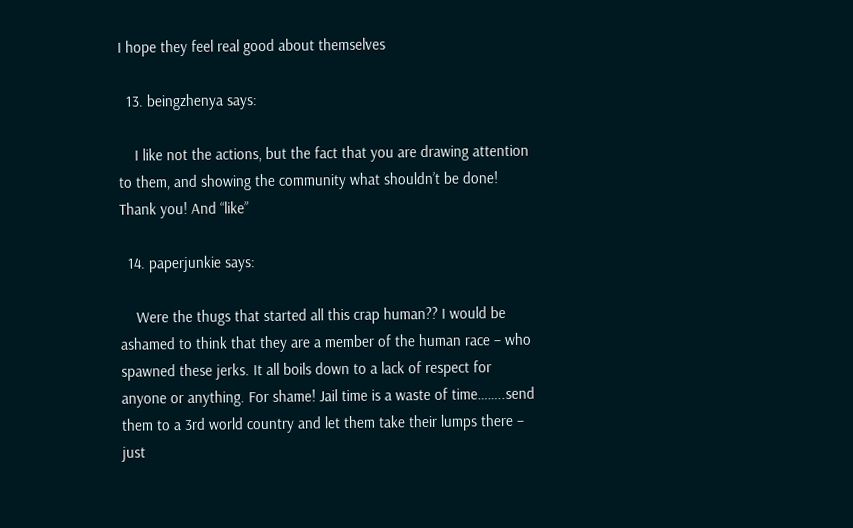I hope they feel real good about themselves

  13. beingzhenya says:

    I like not the actions, but the fact that you are drawing attention to them, and showing the community what shouldn’t be done! Thank you! And “like”

  14. paperjunkie says:

    Were the thugs that started all this crap human?? I would be ashamed to think that they are a member of the human race – who spawned these jerks. It all boils down to a lack of respect for anyone or anything. For shame! Jail time is a waste of time……..send them to a 3rd world country and let them take their lumps there – just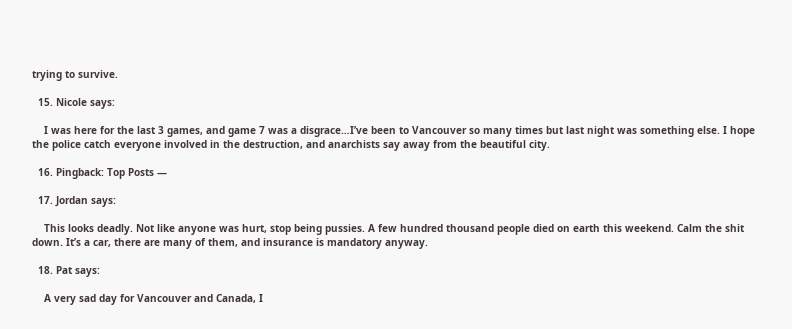trying to survive.

  15. Nicole says:

    I was here for the last 3 games, and game 7 was a disgrace…I’ve been to Vancouver so many times but last night was something else. I hope the police catch everyone involved in the destruction, and anarchists say away from the beautiful city.

  16. Pingback: Top Posts —

  17. Jordan says:

    This looks deadly. Not like anyone was hurt, stop being pussies. A few hundred thousand people died on earth this weekend. Calm the shit down. It’s a car, there are many of them, and insurance is mandatory anyway.

  18. Pat says:

    A very sad day for Vancouver and Canada, I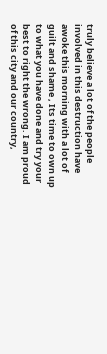truly believe a lot of the people involved in this destruction have awoke this morning with a lot of guilt and shame , Its time to own up to what you have done and try your best to right the wrong. I am proud of this city and our country,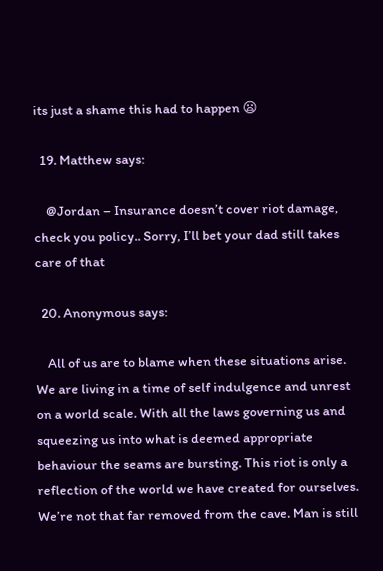its just a shame this had to happen 😦

  19. Matthew says:

    @Jordan – Insurance doesn’t cover riot damage, check you policy.. Sorry, I’ll bet your dad still takes care of that

  20. Anonymous says:

    All of us are to blame when these situations arise. We are living in a time of self indulgence and unrest on a world scale. With all the laws governing us and squeezing us into what is deemed appropriate behaviour the seams are bursting. This riot is only a reflection of the world we have created for ourselves. We’re not that far removed from the cave. Man is still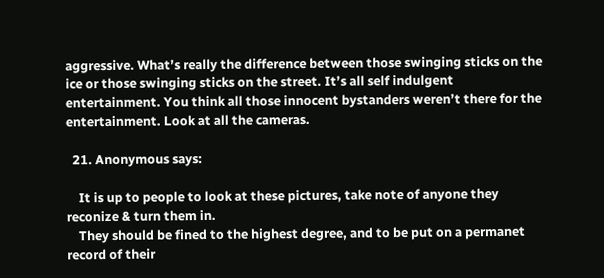aggressive. What’s really the difference between those swinging sticks on the ice or those swinging sticks on the street. It’s all self indulgent entertainment. You think all those innocent bystanders weren’t there for the entertainment. Look at all the cameras.

  21. Anonymous says:

    It is up to people to look at these pictures, take note of anyone they reconize & turn them in.
    They should be fined to the highest degree, and to be put on a permanet record of their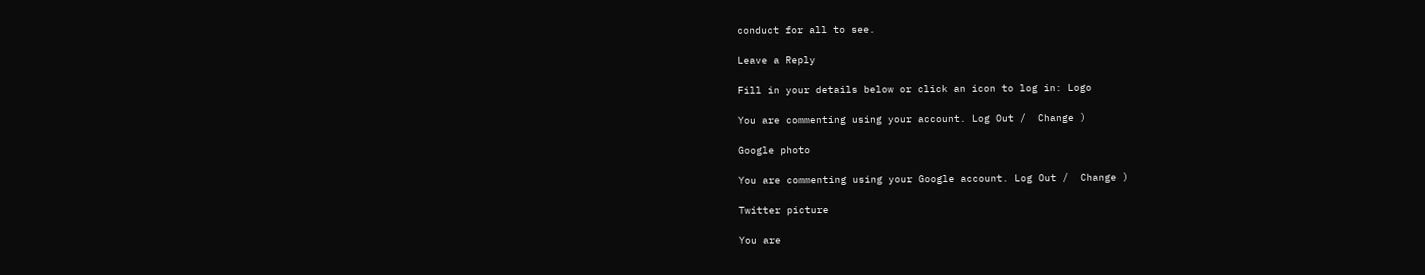conduct for all to see.

Leave a Reply

Fill in your details below or click an icon to log in: Logo

You are commenting using your account. Log Out /  Change )

Google photo

You are commenting using your Google account. Log Out /  Change )

Twitter picture

You are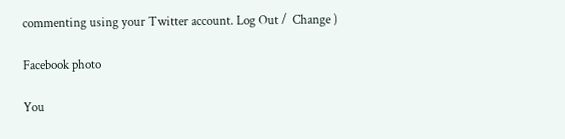commenting using your Twitter account. Log Out /  Change )

Facebook photo

You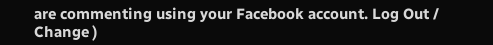are commenting using your Facebook account. Log Out /  Change )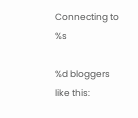Connecting to %s

%d bloggers like this: